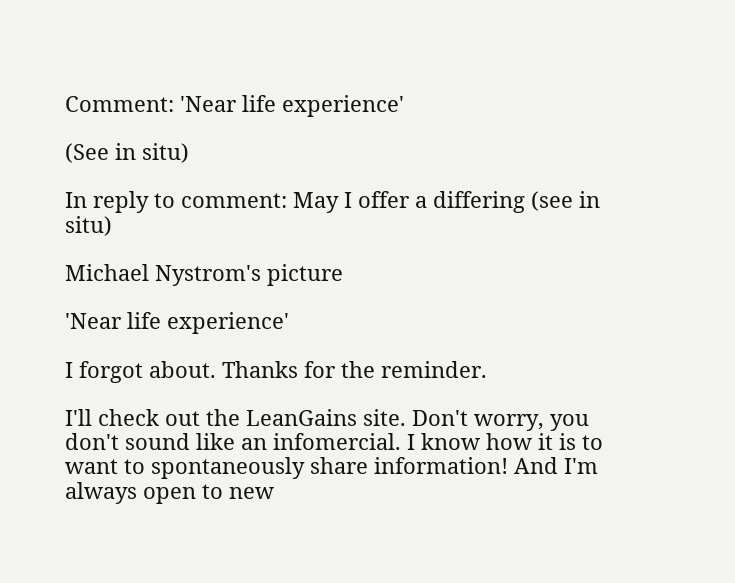Comment: 'Near life experience'

(See in situ)

In reply to comment: May I offer a differing (see in situ)

Michael Nystrom's picture

'Near life experience'

I forgot about. Thanks for the reminder.

I'll check out the LeanGains site. Don't worry, you don't sound like an infomercial. I know how it is to want to spontaneously share information! And I'm always open to new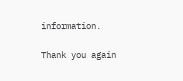information.

Thank you again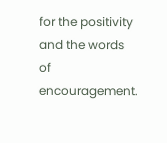for the positivity and the words of encouragement.